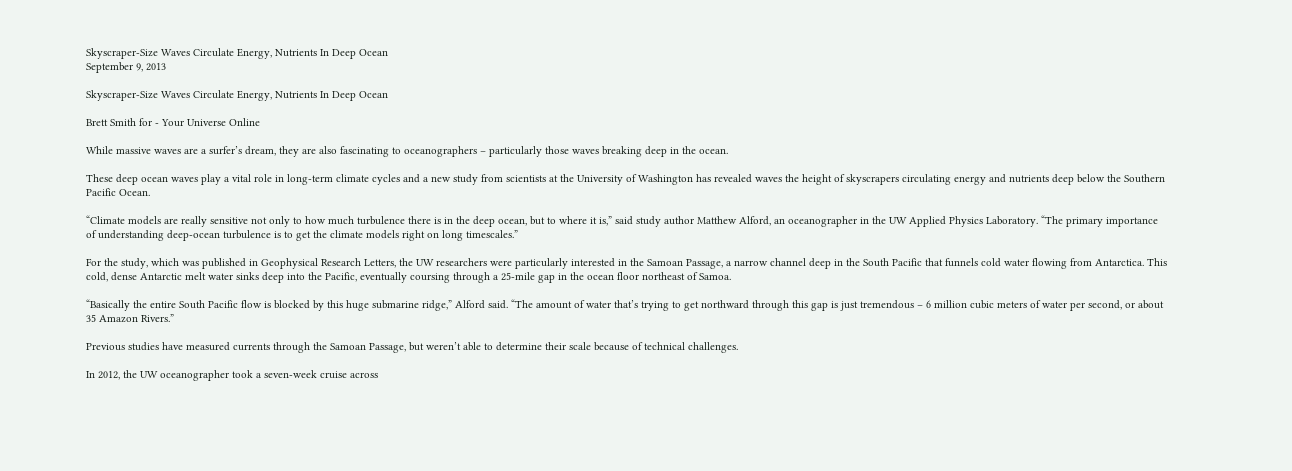Skyscraper-Size Waves Circulate Energy, Nutrients In Deep Ocean
September 9, 2013

Skyscraper-Size Waves Circulate Energy, Nutrients In Deep Ocean

Brett Smith for - Your Universe Online

While massive waves are a surfer’s dream, they are also fascinating to oceanographers – particularly those waves breaking deep in the ocean.

These deep ocean waves play a vital role in long-term climate cycles and a new study from scientists at the University of Washington has revealed waves the height of skyscrapers circulating energy and nutrients deep below the Southern Pacific Ocean.

“Climate models are really sensitive not only to how much turbulence there is in the deep ocean, but to where it is,” said study author Matthew Alford, an oceanographer in the UW Applied Physics Laboratory. “The primary importance of understanding deep-ocean turbulence is to get the climate models right on long timescales.”

For the study, which was published in Geophysical Research Letters, the UW researchers were particularly interested in the Samoan Passage, a narrow channel deep in the South Pacific that funnels cold water flowing from Antarctica. This cold, dense Antarctic melt water sinks deep into the Pacific, eventually coursing through a 25-mile gap in the ocean floor northeast of Samoa.

“Basically the entire South Pacific flow is blocked by this huge submarine ridge,” Alford said. “The amount of water that’s trying to get northward through this gap is just tremendous – 6 million cubic meters of water per second, or about 35 Amazon Rivers.”

Previous studies have measured currents through the Samoan Passage, but weren’t able to determine their scale because of technical challenges.

In 2012, the UW oceanographer took a seven-week cruise across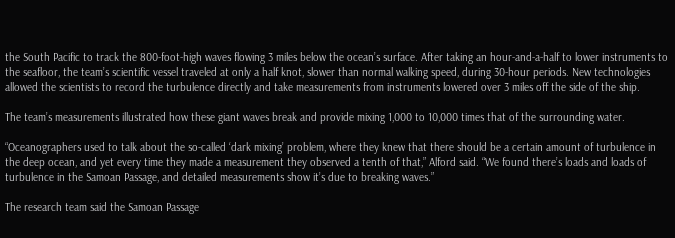the South Pacific to track the 800-foot-high waves flowing 3 miles below the ocean’s surface. After taking an hour-and-a-half to lower instruments to the seafloor, the team’s scientific vessel traveled at only a half knot, slower than normal walking speed, during 30-hour periods. New technologies allowed the scientists to record the turbulence directly and take measurements from instruments lowered over 3 miles off the side of the ship.

The team’s measurements illustrated how these giant waves break and provide mixing 1,000 to 10,000 times that of the surrounding water.

“Oceanographers used to talk about the so-called ‘dark mixing’ problem, where they knew that there should be a certain amount of turbulence in the deep ocean, and yet every time they made a measurement they observed a tenth of that,” Alford said. “We found there’s loads and loads of turbulence in the Samoan Passage, and detailed measurements show it’s due to breaking waves.”

The research team said the Samoan Passage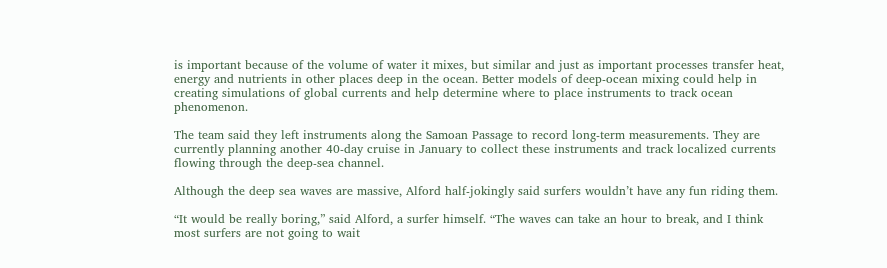is important because of the volume of water it mixes, but similar and just as important processes transfer heat, energy and nutrients in other places deep in the ocean. Better models of deep-ocean mixing could help in creating simulations of global currents and help determine where to place instruments to track ocean phenomenon.

The team said they left instruments along the Samoan Passage to record long-term measurements. They are currently planning another 40-day cruise in January to collect these instruments and track localized currents flowing through the deep-sea channel.

Although the deep sea waves are massive, Alford half-jokingly said surfers wouldn’t have any fun riding them.

“It would be really boring,” said Alford, a surfer himself. “The waves can take an hour to break, and I think most surfers are not going to wait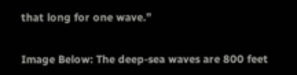that long for one wave.”


Image Below: The deep-sea waves are 800 feet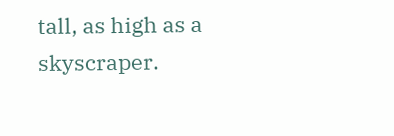tall, as high as a skyscraper.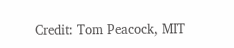Credit: Tom Peacock, MIT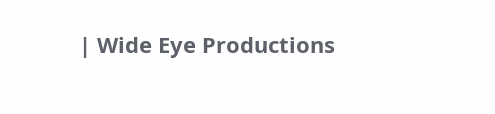| Wide Eye Productions